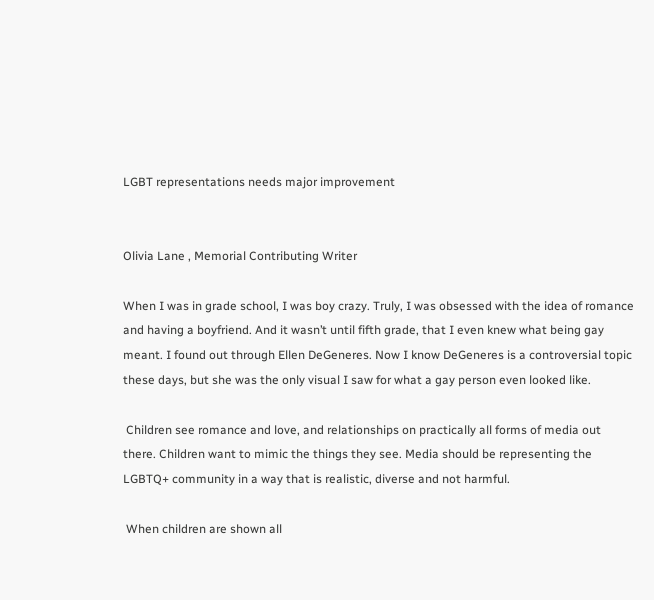LGBT representations needs major improvement


Olivia Lane , Memorial Contributing Writer

When I was in grade school, I was boy crazy. Truly, I was obsessed with the idea of romance and having a boyfriend. And it wasn’t until fifth grade, that I even knew what being gay meant. I found out through Ellen DeGeneres. Now I know DeGeneres is a controversial topic these days, but she was the only visual I saw for what a gay person even looked like.

 Children see romance and love, and relationships on practically all forms of media out there. Children want to mimic the things they see. Media should be representing the LGBTQ+ community in a way that is realistic, diverse and not harmful.

 When children are shown all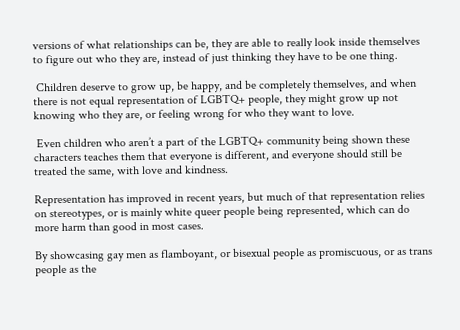versions of what relationships can be, they are able to really look inside themselves to figure out who they are, instead of just thinking they have to be one thing.

 Children deserve to grow up, be happy, and be completely themselves, and when there is not equal representation of LGBTQ+ people, they might grow up not knowing who they are, or feeling wrong for who they want to love.

 Even children who aren’t a part of the LGBTQ+ community being shown these characters teaches them that everyone is different, and everyone should still be treated the same, with love and kindness.

Representation has improved in recent years, but much of that representation relies on stereotypes, or is mainly white queer people being represented, which can do more harm than good in most cases.

By showcasing gay men as flamboyant, or bisexual people as promiscuous, or as trans people as the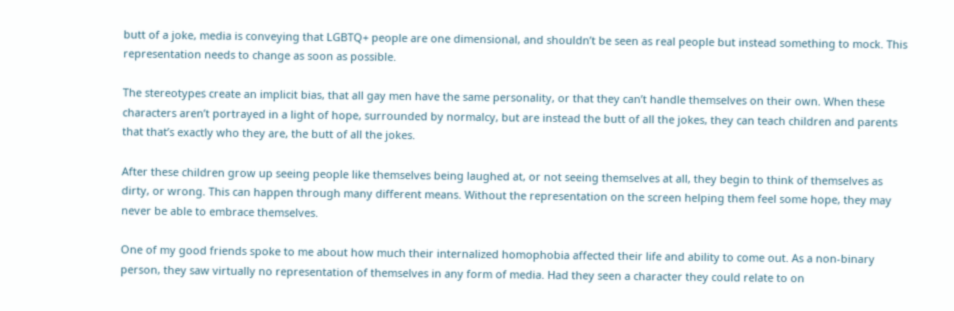butt of a joke, media is conveying that LGBTQ+ people are one dimensional, and shouldn’t be seen as real people but instead something to mock. This representation needs to change as soon as possible.

The stereotypes create an implicit bias, that all gay men have the same personality, or that they can’t handle themselves on their own. When these characters aren’t portrayed in a light of hope, surrounded by normalcy, but are instead the butt of all the jokes, they can teach children and parents that that’s exactly who they are, the butt of all the jokes.

After these children grow up seeing people like themselves being laughed at, or not seeing themselves at all, they begin to think of themselves as dirty, or wrong. This can happen through many different means. Without the representation on the screen helping them feel some hope, they may never be able to embrace themselves.

One of my good friends spoke to me about how much their internalized homophobia affected their life and ability to come out. As a non-binary person, they saw virtually no representation of themselves in any form of media. Had they seen a character they could relate to on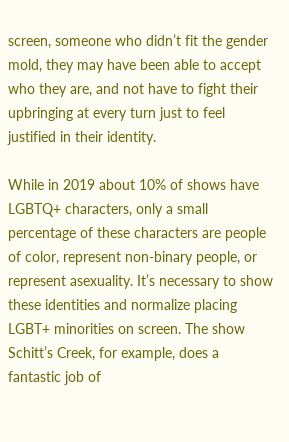screen, someone who didn’t fit the gender mold, they may have been able to accept who they are, and not have to fight their upbringing at every turn just to feel justified in their identity.

While in 2019 about 10% of shows have LGBTQ+ characters, only a small percentage of these characters are people of color, represent non-binary people, or represent asexuality. It’s necessary to show these identities and normalize placing LGBT+ minorities on screen. The show Schitt’s Creek, for example, does a fantastic job of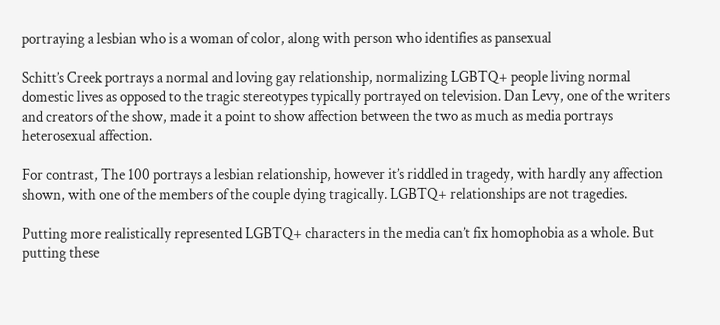portraying a lesbian who is a woman of color, along with person who identifies as pansexual

Schitt’s Creek portrays a normal and loving gay relationship, normalizing LGBTQ+ people living normal domestic lives as opposed to the tragic stereotypes typically portrayed on television. Dan Levy, one of the writers and creators of the show, made it a point to show affection between the two as much as media portrays heterosexual affection.

For contrast, The 100 portrays a lesbian relationship, however it’s riddled in tragedy, with hardly any affection shown, with one of the members of the couple dying tragically. LGBTQ+ relationships are not tragedies.

Putting more realistically represented LGBTQ+ characters in the media can’t fix homophobia as a whole. But putting these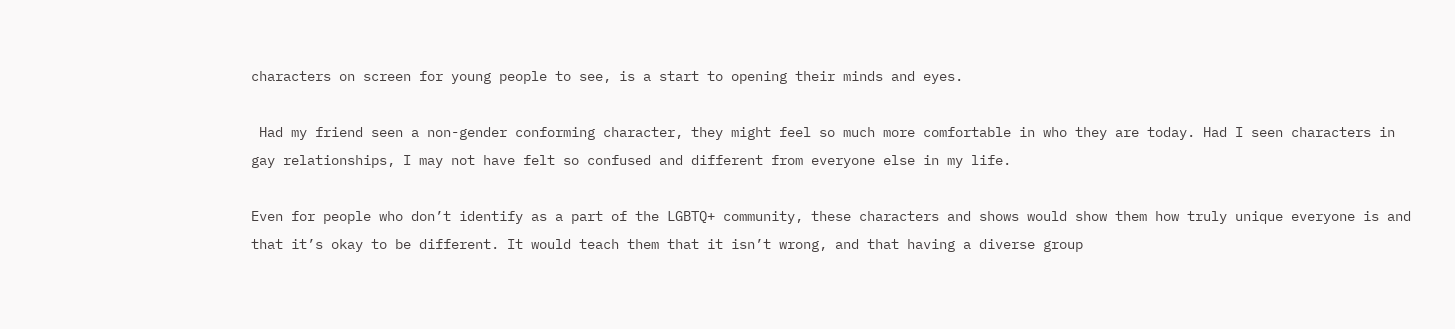characters on screen for young people to see, is a start to opening their minds and eyes.

 Had my friend seen a non-gender conforming character, they might feel so much more comfortable in who they are today. Had I seen characters in gay relationships, I may not have felt so confused and different from everyone else in my life.

Even for people who don’t identify as a part of the LGBTQ+ community, these characters and shows would show them how truly unique everyone is and that it’s okay to be different. It would teach them that it isn’t wrong, and that having a diverse group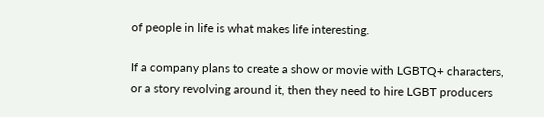of people in life is what makes life interesting.

If a company plans to create a show or movie with LGBTQ+ characters, or a story revolving around it, then they need to hire LGBT producers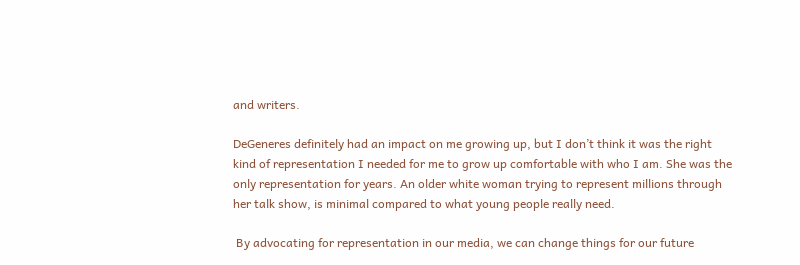and writers.

DeGeneres definitely had an impact on me growing up, but I don’t think it was the right kind of representation I needed for me to grow up comfortable with who I am. She was the only representation for years. An older white woman trying to represent millions through her talk show, is minimal compared to what young people really need.

 By advocating for representation in our media, we can change things for our future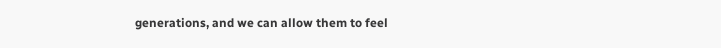generations, and we can allow them to feel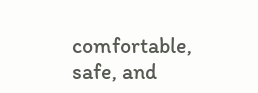comfortable, safe, and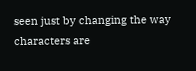seen just by changing the way characters are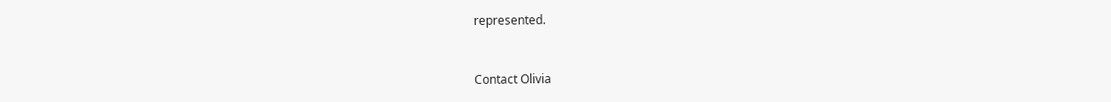represented.


Contact Olivia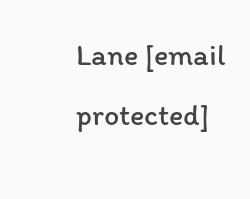Lane [email protected]